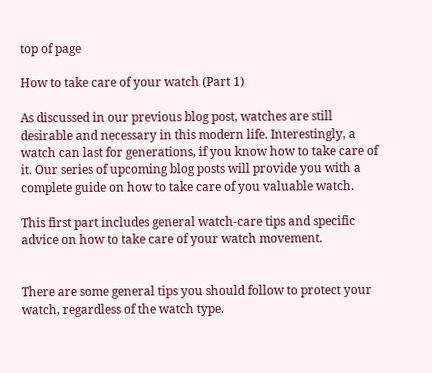top of page

How to take care of your watch (Part 1)

As discussed in our previous blog post, watches are still desirable and necessary in this modern life. Interestingly, a watch can last for generations, if you know how to take care of it. Our series of upcoming blog posts will provide you with a complete guide on how to take care of you valuable watch.

This first part includes general watch-care tips and specific advice on how to take care of your watch movement.


There are some general tips you should follow to protect your watch, regardless of the watch type.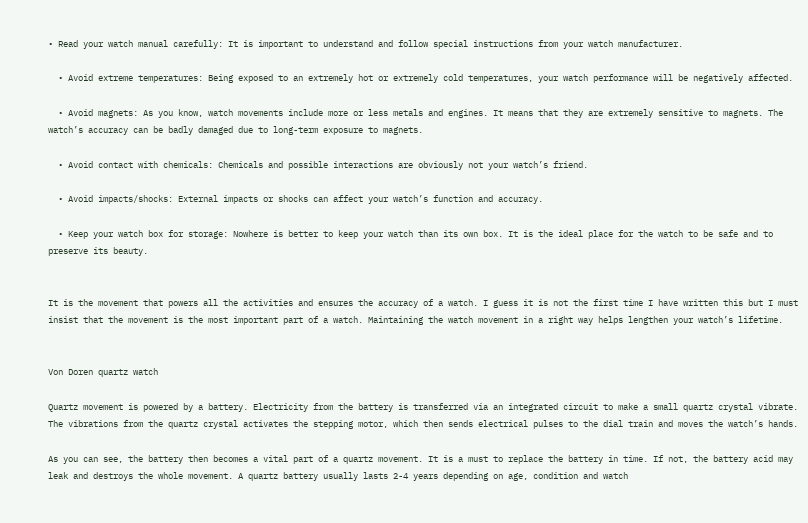• Read your watch manual carefully: It is important to understand and follow special instructions from your watch manufacturer.

  • Avoid extreme temperatures: Being exposed to an extremely hot or extremely cold temperatures, your watch performance will be negatively affected.

  • Avoid magnets: As you know, watch movements include more or less metals and engines. It means that they are extremely sensitive to magnets. The watch’s accuracy can be badly damaged due to long-term exposure to magnets.

  • Avoid contact with chemicals: Chemicals and possible interactions are obviously not your watch’s friend.

  • Avoid impacts/shocks: External impacts or shocks can affect your watch’s function and accuracy.

  • Keep your watch box for storage: Nowhere is better to keep your watch than its own box. It is the ideal place for the watch to be safe and to preserve its beauty.


It is the movement that powers all the activities and ensures the accuracy of a watch. I guess it is not the first time I have written this but I must insist that the movement is the most important part of a watch. Maintaining the watch movement in a right way helps lengthen your watch’s lifetime.


Von Doren quartz watch

Quartz movement is powered by a battery. Electricity from the battery is transferred via an integrated circuit to make a small quartz crystal vibrate. The vibrations from the quartz crystal activates the stepping motor, which then sends electrical pulses to the dial train and moves the watch’s hands.

As you can see, the battery then becomes a vital part of a quartz movement. It is a must to replace the battery in time. If not, the battery acid may leak and destroys the whole movement. A quartz battery usually lasts 2-4 years depending on age, condition and watch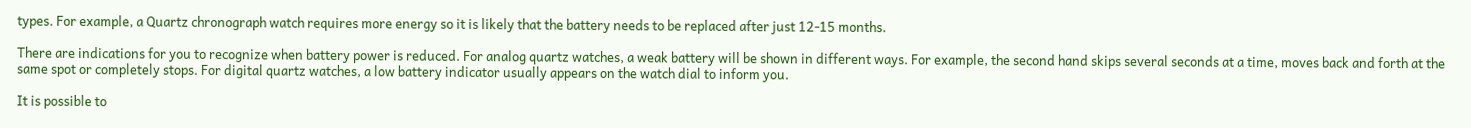types. For example, a Quartz chronograph watch requires more energy so it is likely that the battery needs to be replaced after just 12-15 months.

There are indications for you to recognize when battery power is reduced. For analog quartz watches, a weak battery will be shown in different ways. For example, the second hand skips several seconds at a time, moves back and forth at the same spot or completely stops. For digital quartz watches, a low battery indicator usually appears on the watch dial to inform you.

It is possible to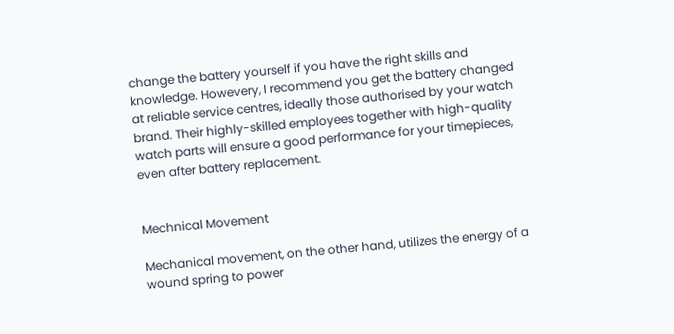change the battery yourself if you have the right skills and knowledge. Howevery, I recommend you get the battery changed at reliable service centres, ideally those authorised by your watch brand. Their highly-skilled employees together with high-quality watch parts will ensure a good performance for your timepieces, even after battery replacement.


Mechnical Movement

Mechanical movement, on the other hand, utilizes the energy of a wound spring to power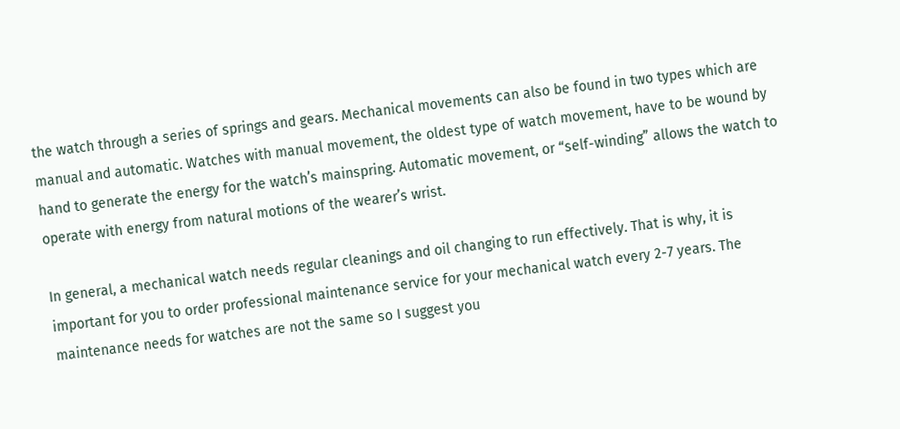the watch through a series of springs and gears. Mechanical movements can also be found in two types which are manual and automatic. Watches with manual movement, the oldest type of watch movement, have to be wound by hand to generate the energy for the watch’s mainspring. Automatic movement, or “self-winding” allows the watch to operate with energy from natural motions of the wearer’s wrist.

In general, a mechanical watch needs regular cleanings and oil changing to run effectively. That is why, it is important for you to order professional maintenance service for your mechanical watch every 2-7 years. The maintenance needs for watches are not the same so I suggest you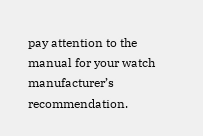pay attention to the manual for your watch manufacturer’s recommendation.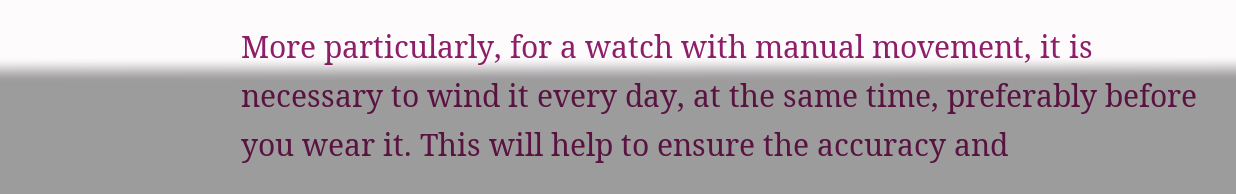More particularly, for a watch with manual movement, it is necessary to wind it every day, at the same time, preferably before you wear it. This will help to ensure the accuracy and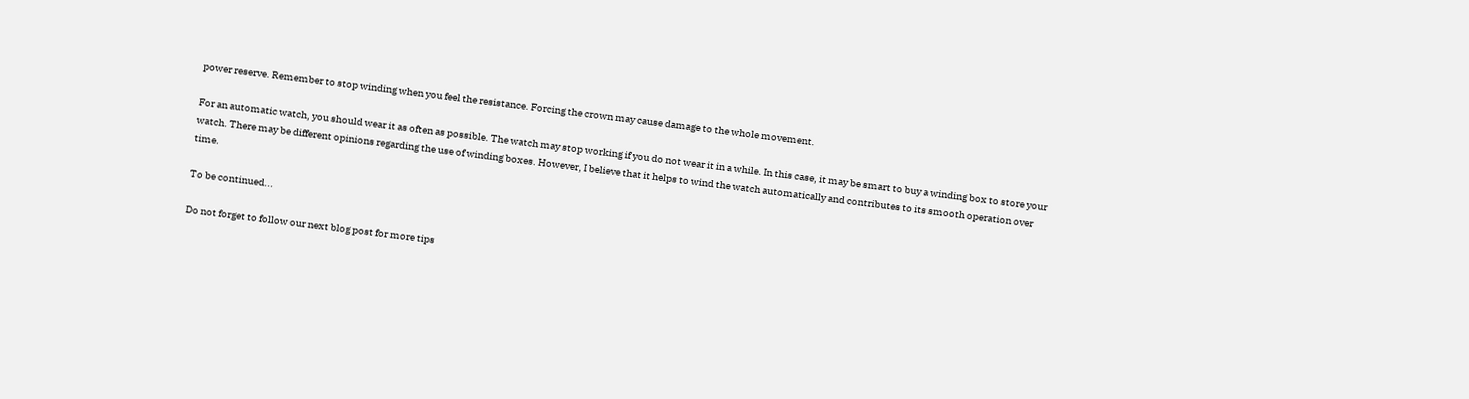power reserve. Remember to stop winding when you feel the resistance. Forcing the crown may cause damage to the whole movement.

For an automatic watch, you should wear it as often as possible. The watch may stop working if you do not wear it in a while. In this case, it may be smart to buy a winding box to store your watch. There may be different opinions regarding the use of winding boxes. However, I believe that it helps to wind the watch automatically and contributes to its smooth operation over time.

To be continued...

Do not forget to follow our next blog post for more tips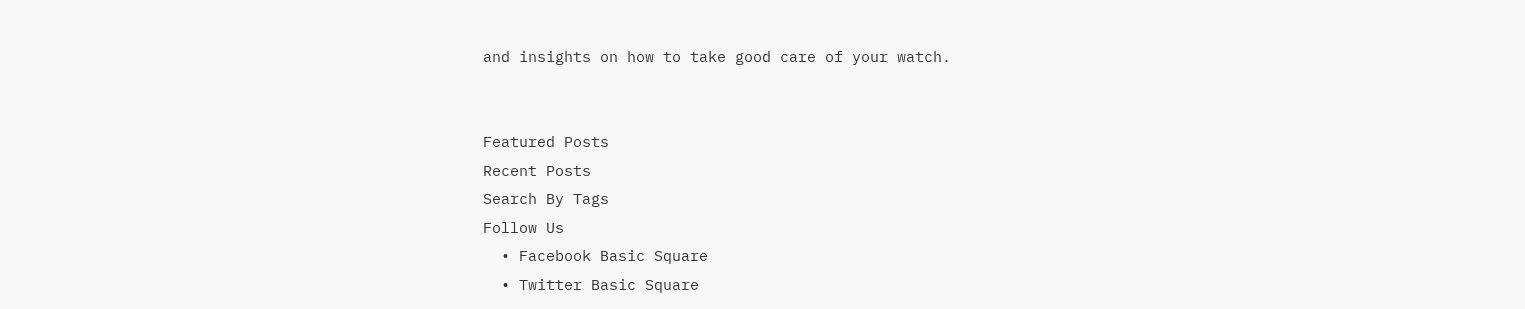and insights on how to take good care of your watch.


Featured Posts
Recent Posts
Search By Tags
Follow Us
  • Facebook Basic Square
  • Twitter Basic Square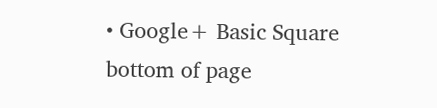• Google+ Basic Square
bottom of page